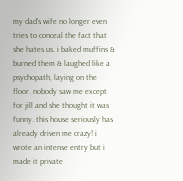my dad’s wife no longer even tries to conceal the fact that she hates us. i baked muffins & burned them & laughed like a psychopath, laying on the floor. nobody saw me except for jill and she thought it was funny. this house seriously has already driven me crazy! i wrote an intense entry but i made it private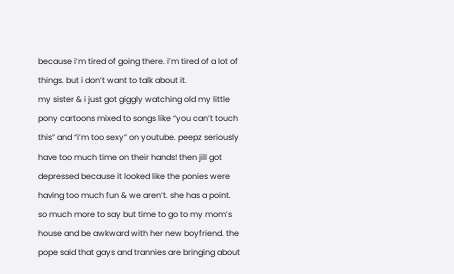because i’m tired of going there. i’m tired of a lot of things. but i don’t want to talk about it.
my sister & i just got giggly watching old my little pony cartoons mixed to songs like “you can’t touch this” and “i’m too sexy” on youtube. peepz seriously have too much time on their hands! then jill got depressed because it looked like the ponies were having too much fun & we aren’t. she has a point.
so much more to say but time to go to my mom’s house and be awkward with her new boyfriend. the pope said that gays and trannies are bringing about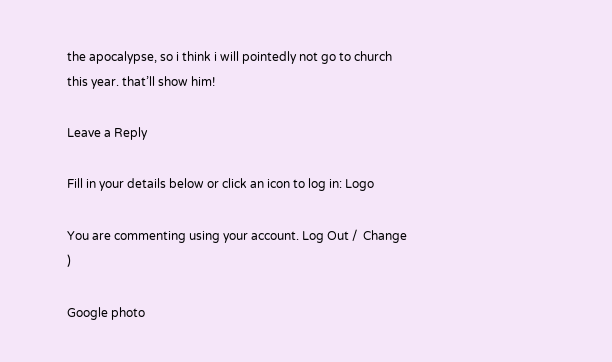the apocalypse, so i think i will pointedly not go to church this year. that’ll show him!

Leave a Reply

Fill in your details below or click an icon to log in: Logo

You are commenting using your account. Log Out /  Change )

Google photo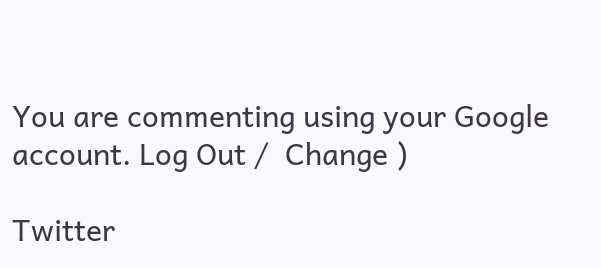You are commenting using your Google account. Log Out /  Change )

Twitter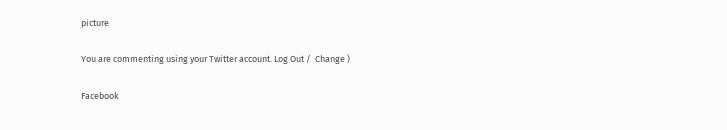picture

You are commenting using your Twitter account. Log Out /  Change )

Facebook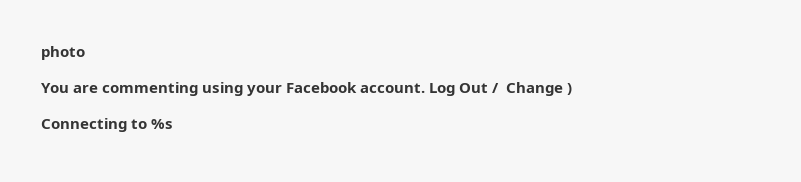photo

You are commenting using your Facebook account. Log Out /  Change )

Connecting to %s